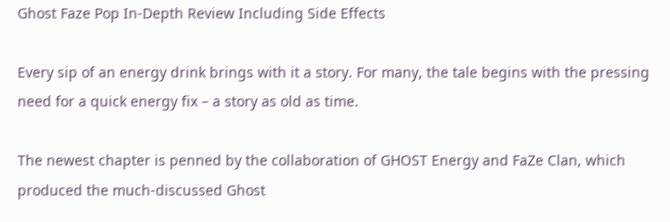Ghost Faze Pop In-Depth Review Including Side Effects

Every sip of an energy drink brings with it a story. For many, the tale begins with the pressing need for a quick energy fix – a story as old as time.

The newest chapter is penned by the collaboration of GHOST Energy and FaZe Clan, which produced the much-discussed Ghost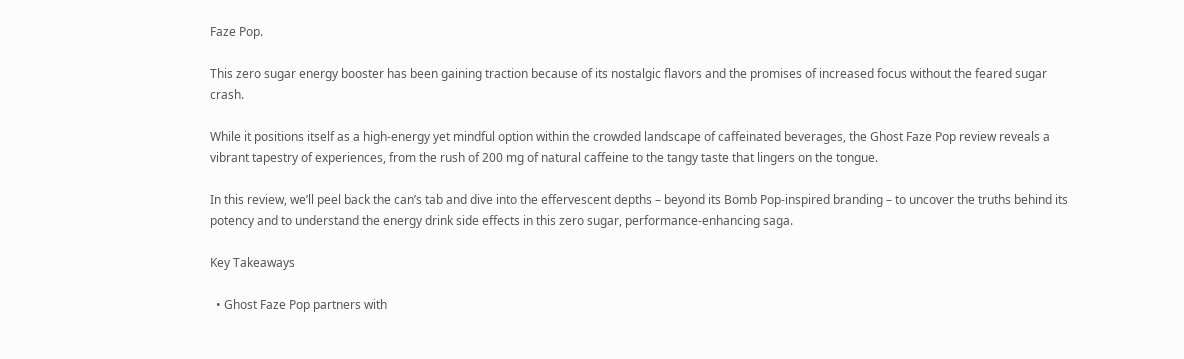Faze Pop.

This zero sugar energy booster has been gaining traction because of its nostalgic flavors and the promises of increased focus without the feared sugar crash.

While it positions itself as a high-energy yet mindful option within the crowded landscape of caffeinated beverages, the Ghost Faze Pop review reveals a vibrant tapestry of experiences, from the rush of 200 mg of natural caffeine to the tangy taste that lingers on the tongue.

In this review, we’ll peel back the can’s tab and dive into the effervescent depths – beyond its Bomb Pop-inspired branding – to uncover the truths behind its potency and to understand the energy drink side effects in this zero sugar, performance-enhancing saga.

Key Takeaways

  • Ghost Faze Pop partners with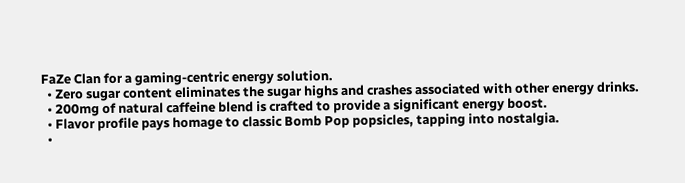FaZe Clan for a gaming-centric energy solution.
  • Zero sugar content eliminates the sugar highs and crashes associated with other energy drinks.
  • 200mg of natural caffeine blend is crafted to provide a significant energy boost.
  • Flavor profile pays homage to classic Bomb Pop popsicles, tapping into nostalgia.
  •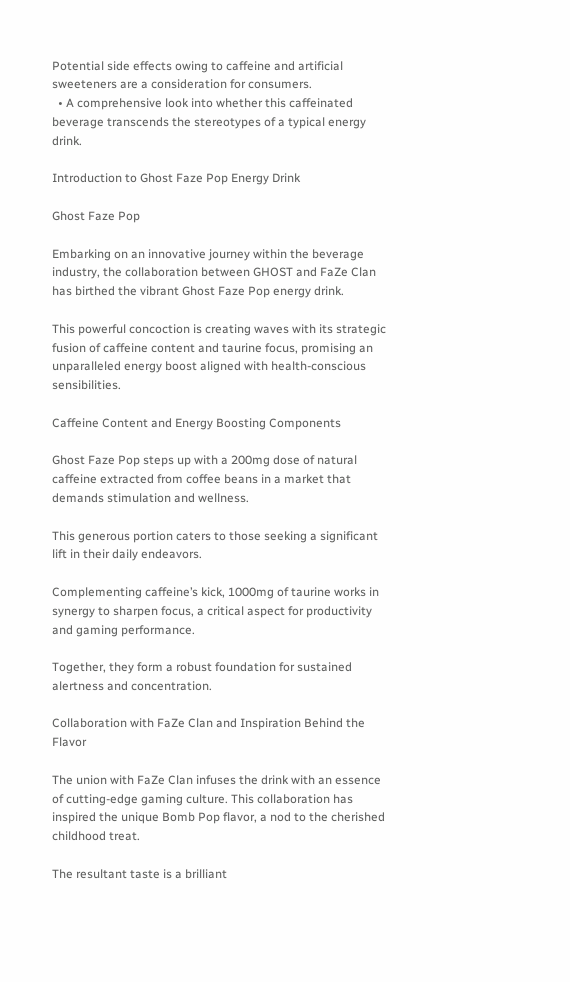Potential side effects owing to caffeine and artificial sweeteners are a consideration for consumers.
  • A comprehensive look into whether this caffeinated beverage transcends the stereotypes of a typical energy drink.

Introduction to Ghost Faze Pop Energy Drink

Ghost Faze Pop

Embarking on an innovative journey within the beverage industry, the collaboration between GHOST and FaZe Clan has birthed the vibrant Ghost Faze Pop energy drink.

This powerful concoction is creating waves with its strategic fusion of caffeine content and taurine focus, promising an unparalleled energy boost aligned with health-conscious sensibilities.

Caffeine Content and Energy Boosting Components

Ghost Faze Pop steps up with a 200mg dose of natural caffeine extracted from coffee beans in a market that demands stimulation and wellness.

This generous portion caters to those seeking a significant lift in their daily endeavors.

Complementing caffeine’s kick, 1000mg of taurine works in synergy to sharpen focus, a critical aspect for productivity and gaming performance.

Together, they form a robust foundation for sustained alertness and concentration.

Collaboration with FaZe Clan and Inspiration Behind the Flavor

The union with FaZe Clan infuses the drink with an essence of cutting-edge gaming culture. This collaboration has inspired the unique Bomb Pop flavor, a nod to the cherished childhood treat.

The resultant taste is a brilliant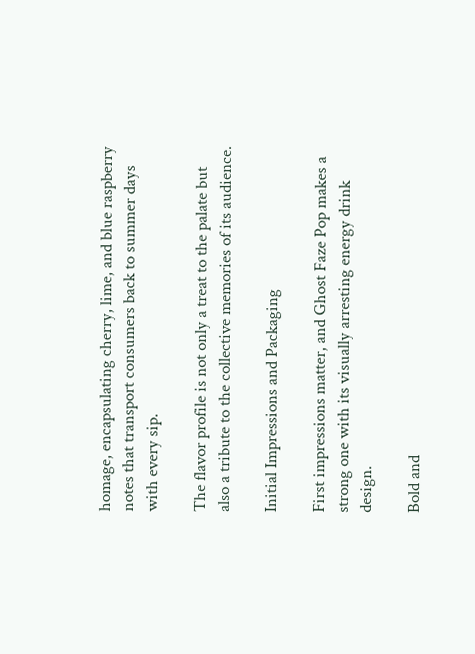homage, encapsulating cherry, lime, and blue raspberry notes that transport consumers back to summer days with every sip.

The flavor profile is not only a treat to the palate but also a tribute to the collective memories of its audience.

Initial Impressions and Packaging

First impressions matter, and Ghost Faze Pop makes a strong one with its visually arresting energy drink design.

Bold and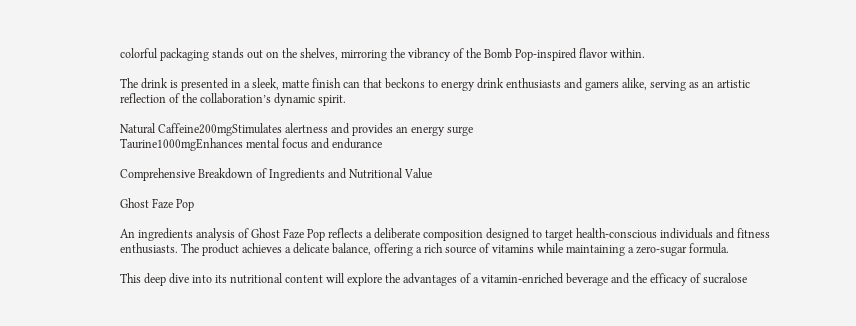colorful packaging stands out on the shelves, mirroring the vibrancy of the Bomb Pop-inspired flavor within.

The drink is presented in a sleek, matte finish can that beckons to energy drink enthusiasts and gamers alike, serving as an artistic reflection of the collaboration’s dynamic spirit.

Natural Caffeine200mgStimulates alertness and provides an energy surge
Taurine1000mgEnhances mental focus and endurance

Comprehensive Breakdown of Ingredients and Nutritional Value

Ghost Faze Pop

An ingredients analysis of Ghost Faze Pop reflects a deliberate composition designed to target health-conscious individuals and fitness enthusiasts. The product achieves a delicate balance, offering a rich source of vitamins while maintaining a zero-sugar formula.

This deep dive into its nutritional content will explore the advantages of a vitamin-enriched beverage and the efficacy of sucralose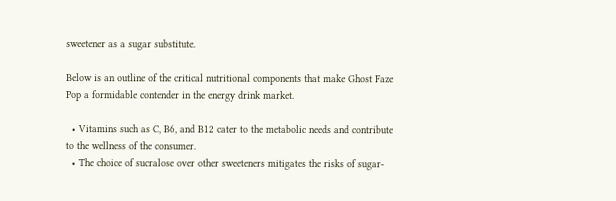sweetener as a sugar substitute.

Below is an outline of the critical nutritional components that make Ghost Faze Pop a formidable contender in the energy drink market.

  • Vitamins such as C, B6, and B12 cater to the metabolic needs and contribute to the wellness of the consumer.
  • The choice of sucralose over other sweeteners mitigates the risks of sugar-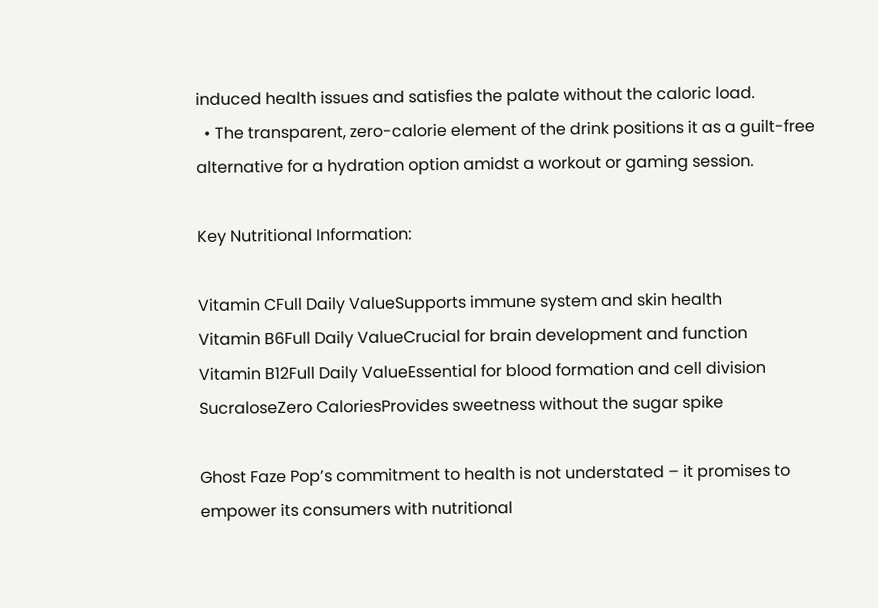induced health issues and satisfies the palate without the caloric load.
  • The transparent, zero-calorie element of the drink positions it as a guilt-free alternative for a hydration option amidst a workout or gaming session.

Key Nutritional Information:

Vitamin CFull Daily ValueSupports immune system and skin health
Vitamin B6Full Daily ValueCrucial for brain development and function
Vitamin B12Full Daily ValueEssential for blood formation and cell division
SucraloseZero CaloriesProvides sweetness without the sugar spike

Ghost Faze Pop’s commitment to health is not understated – it promises to empower its consumers with nutritional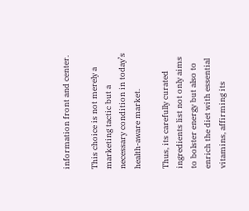information front and center.

This choice is not merely a marketing tactic but a necessary condition in today’s health-aware market.

Thus, its carefully curated ingredients list not only aims to bolster energy but also to enrich the diet with essential vitamins, affirming its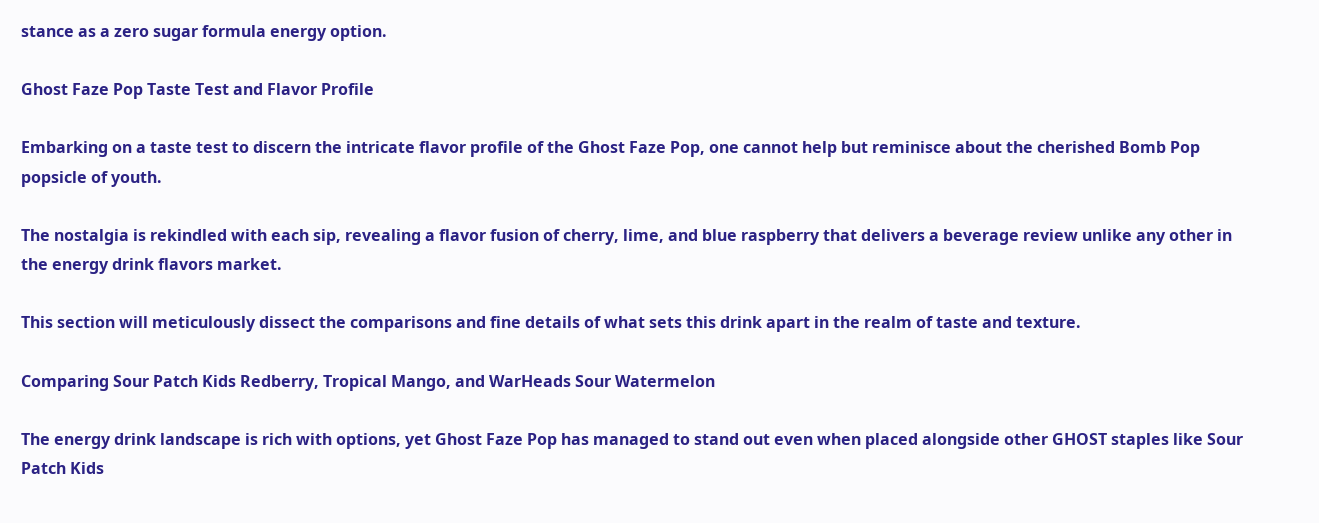stance as a zero sugar formula energy option.

Ghost Faze Pop Taste Test and Flavor Profile

Embarking on a taste test to discern the intricate flavor profile of the Ghost Faze Pop, one cannot help but reminisce about the cherished Bomb Pop popsicle of youth.

The nostalgia is rekindled with each sip, revealing a flavor fusion of cherry, lime, and blue raspberry that delivers a beverage review unlike any other in the energy drink flavors market.

This section will meticulously dissect the comparisons and fine details of what sets this drink apart in the realm of taste and texture.

Comparing Sour Patch Kids Redberry, Tropical Mango, and WarHeads Sour Watermelon

The energy drink landscape is rich with options, yet Ghost Faze Pop has managed to stand out even when placed alongside other GHOST staples like Sour Patch Kids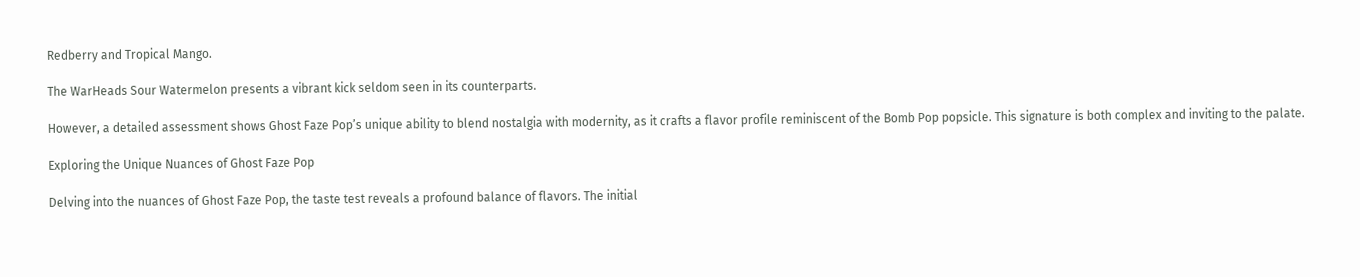Redberry and Tropical Mango.

The WarHeads Sour Watermelon presents a vibrant kick seldom seen in its counterparts.

However, a detailed assessment shows Ghost Faze Pop’s unique ability to blend nostalgia with modernity, as it crafts a flavor profile reminiscent of the Bomb Pop popsicle. This signature is both complex and inviting to the palate.

Exploring the Unique Nuances of Ghost Faze Pop

Delving into the nuances of Ghost Faze Pop, the taste test reveals a profound balance of flavors. The initial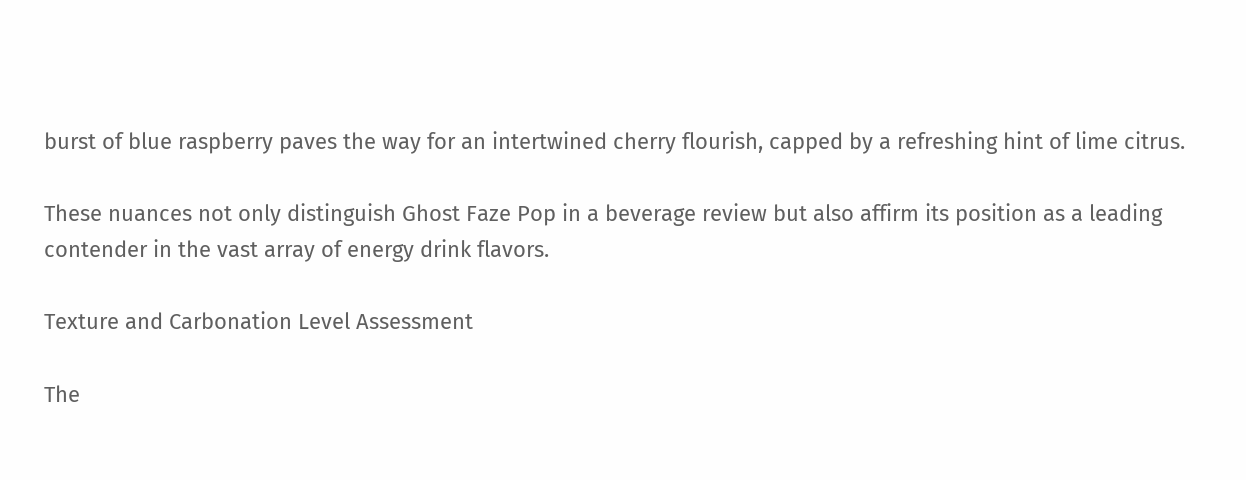burst of blue raspberry paves the way for an intertwined cherry flourish, capped by a refreshing hint of lime citrus.

These nuances not only distinguish Ghost Faze Pop in a beverage review but also affirm its position as a leading contender in the vast array of energy drink flavors.

Texture and Carbonation Level Assessment

The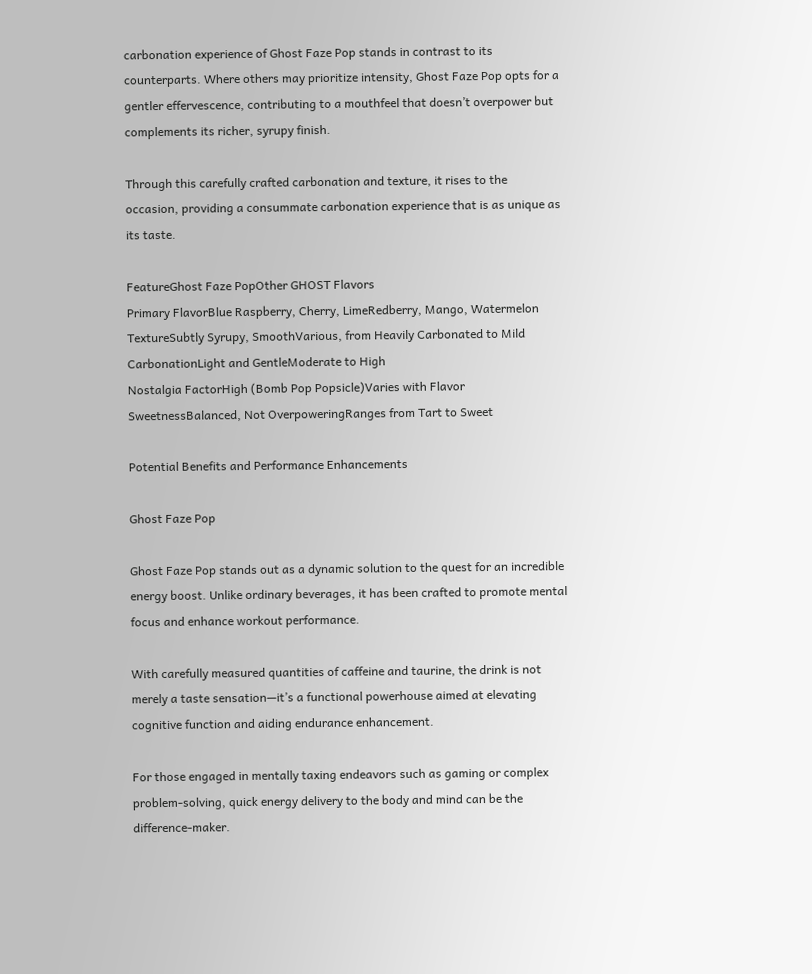carbonation experience of Ghost Faze Pop stands in contrast to its counterparts. Where others may prioritize intensity, Ghost Faze Pop opts for a gentler effervescence, contributing to a mouthfeel that doesn’t overpower but complements its richer, syrupy finish.

Through this carefully crafted carbonation and texture, it rises to the occasion, providing a consummate carbonation experience that is as unique as its taste.

FeatureGhost Faze PopOther GHOST Flavors
Primary FlavorBlue Raspberry, Cherry, LimeRedberry, Mango, Watermelon
TextureSubtly Syrupy, SmoothVarious, from Heavily Carbonated to Mild
CarbonationLight and GentleModerate to High
Nostalgia FactorHigh (Bomb Pop Popsicle)Varies with Flavor
SweetnessBalanced, Not OverpoweringRanges from Tart to Sweet

Potential Benefits and Performance Enhancements

Ghost Faze Pop

Ghost Faze Pop stands out as a dynamic solution to the quest for an incredible energy boost. Unlike ordinary beverages, it has been crafted to promote mental focus and enhance workout performance.

With carefully measured quantities of caffeine and taurine, the drink is not merely a taste sensation—it’s a functional powerhouse aimed at elevating cognitive function and aiding endurance enhancement.

For those engaged in mentally taxing endeavors such as gaming or complex problem-solving, quick energy delivery to the body and mind can be the difference-maker.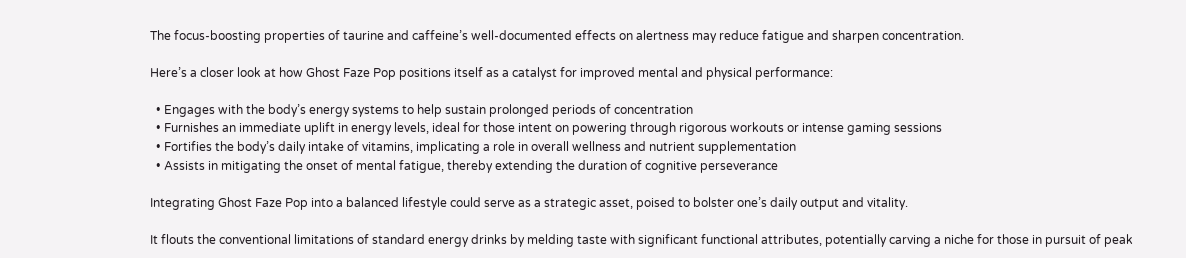The focus-boosting properties of taurine and caffeine’s well-documented effects on alertness may reduce fatigue and sharpen concentration.

Here’s a closer look at how Ghost Faze Pop positions itself as a catalyst for improved mental and physical performance:

  • Engages with the body’s energy systems to help sustain prolonged periods of concentration
  • Furnishes an immediate uplift in energy levels, ideal for those intent on powering through rigorous workouts or intense gaming sessions
  • Fortifies the body’s daily intake of vitamins, implicating a role in overall wellness and nutrient supplementation
  • Assists in mitigating the onset of mental fatigue, thereby extending the duration of cognitive perseverance

Integrating Ghost Faze Pop into a balanced lifestyle could serve as a strategic asset, poised to bolster one’s daily output and vitality.

It flouts the conventional limitations of standard energy drinks by melding taste with significant functional attributes, potentially carving a niche for those in pursuit of peak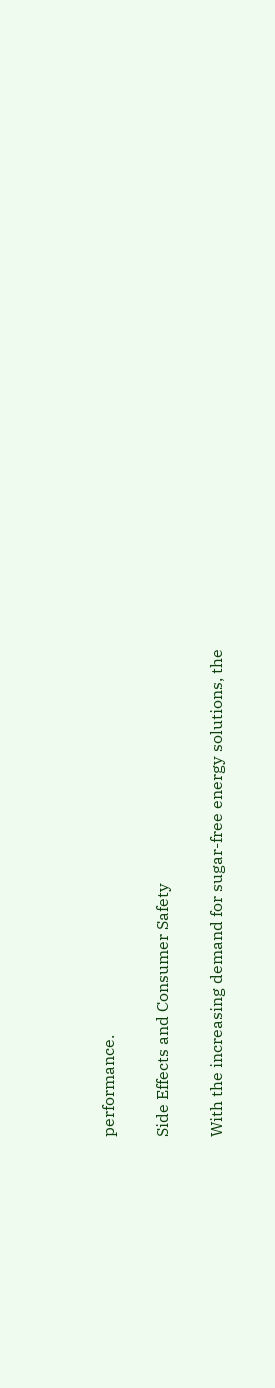performance.

Side Effects and Consumer Safety

With the increasing demand for sugar-free energy solutions, the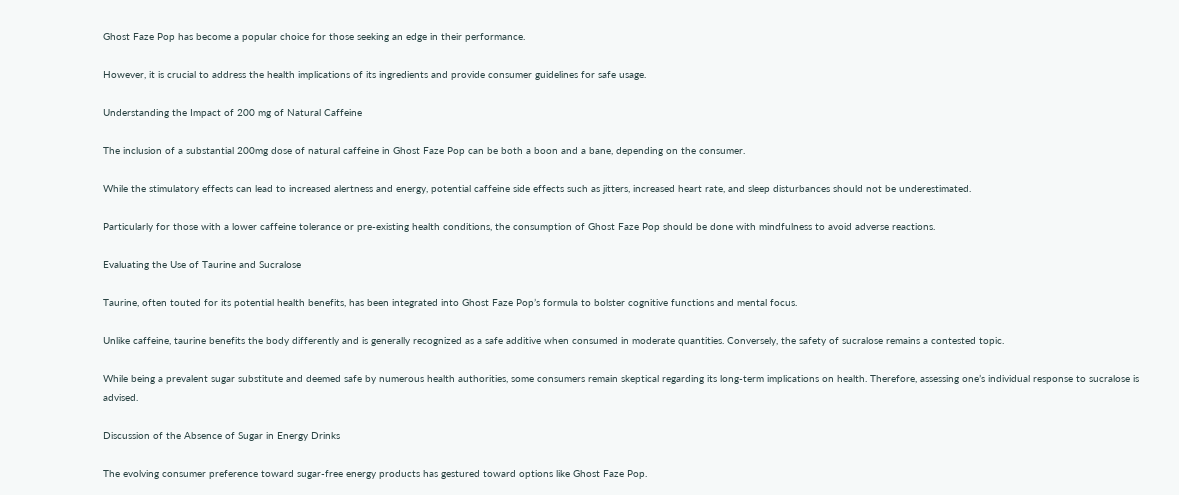Ghost Faze Pop has become a popular choice for those seeking an edge in their performance.

However, it is crucial to address the health implications of its ingredients and provide consumer guidelines for safe usage.

Understanding the Impact of 200 mg of Natural Caffeine

The inclusion of a substantial 200mg dose of natural caffeine in Ghost Faze Pop can be both a boon and a bane, depending on the consumer.

While the stimulatory effects can lead to increased alertness and energy, potential caffeine side effects such as jitters, increased heart rate, and sleep disturbances should not be underestimated.

Particularly for those with a lower caffeine tolerance or pre-existing health conditions, the consumption of Ghost Faze Pop should be done with mindfulness to avoid adverse reactions.

Evaluating the Use of Taurine and Sucralose

Taurine, often touted for its potential health benefits, has been integrated into Ghost Faze Pop’s formula to bolster cognitive functions and mental focus.

Unlike caffeine, taurine benefits the body differently and is generally recognized as a safe additive when consumed in moderate quantities. Conversely, the safety of sucralose remains a contested topic.

While being a prevalent sugar substitute and deemed safe by numerous health authorities, some consumers remain skeptical regarding its long-term implications on health. Therefore, assessing one’s individual response to sucralose is advised.

Discussion of the Absence of Sugar in Energy Drinks

The evolving consumer preference toward sugar-free energy products has gestured toward options like Ghost Faze Pop.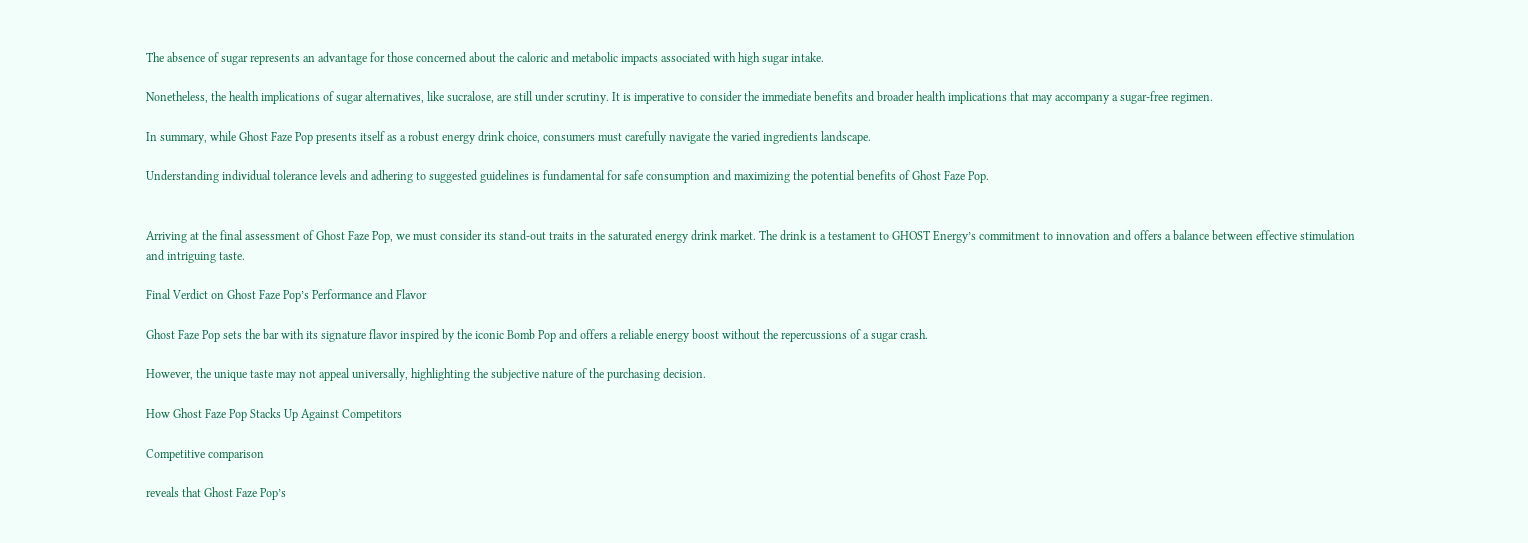The absence of sugar represents an advantage for those concerned about the caloric and metabolic impacts associated with high sugar intake.

Nonetheless, the health implications of sugar alternatives, like sucralose, are still under scrutiny. It is imperative to consider the immediate benefits and broader health implications that may accompany a sugar-free regimen.

In summary, while Ghost Faze Pop presents itself as a robust energy drink choice, consumers must carefully navigate the varied ingredients landscape.

Understanding individual tolerance levels and adhering to suggested guidelines is fundamental for safe consumption and maximizing the potential benefits of Ghost Faze Pop.


Arriving at the final assessment of Ghost Faze Pop, we must consider its stand-out traits in the saturated energy drink market. The drink is a testament to GHOST Energy’s commitment to innovation and offers a balance between effective stimulation and intriguing taste.

Final Verdict on Ghost Faze Pop’s Performance and Flavor

Ghost Faze Pop sets the bar with its signature flavor inspired by the iconic Bomb Pop and offers a reliable energy boost without the repercussions of a sugar crash.

However, the unique taste may not appeal universally, highlighting the subjective nature of the purchasing decision.

How Ghost Faze Pop Stacks Up Against Competitors

Competitive comparison

reveals that Ghost Faze Pop’s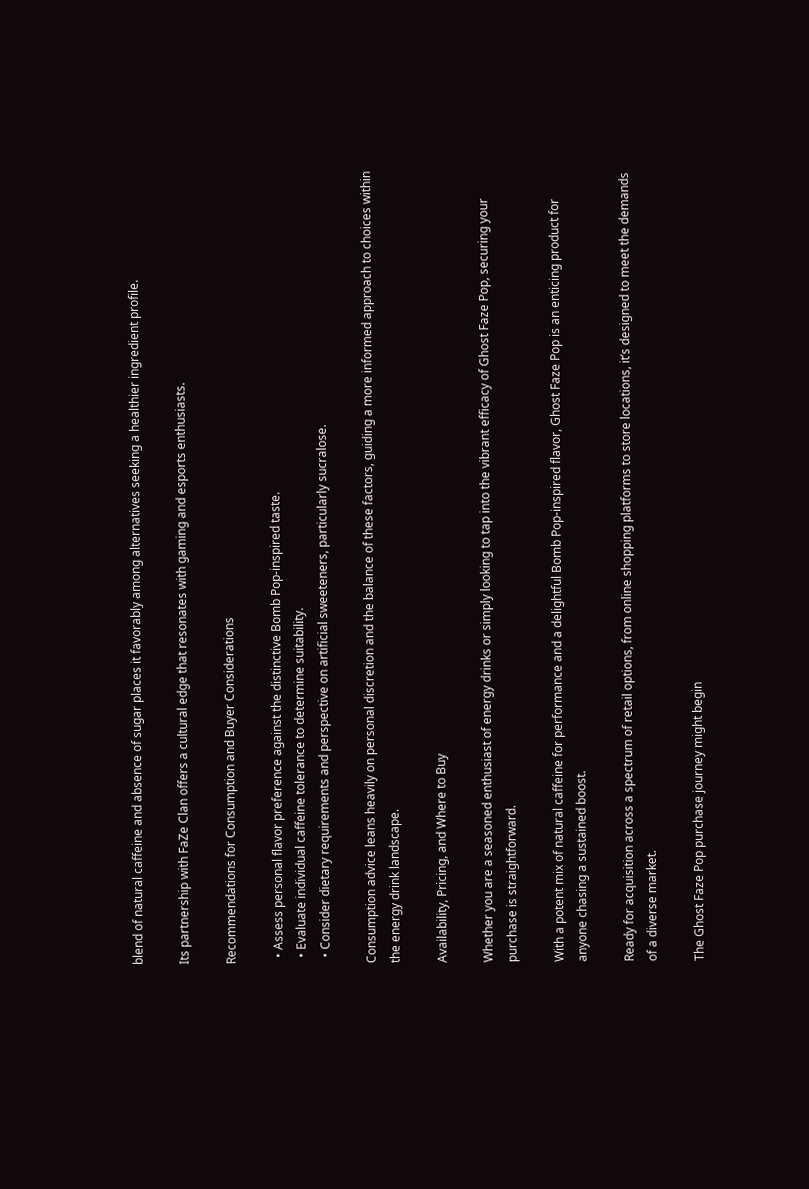blend of natural caffeine and absence of sugar places it favorably among alternatives seeking a healthier ingredient profile.

Its partnership with FaZe Clan offers a cultural edge that resonates with gaming and esports enthusiasts.

Recommendations for Consumption and Buyer Considerations

  • Assess personal flavor preference against the distinctive Bomb Pop-inspired taste.
  • Evaluate individual caffeine tolerance to determine suitability.
  • Consider dietary requirements and perspective on artificial sweeteners, particularly sucralose.

Consumption advice leans heavily on personal discretion and the balance of these factors, guiding a more informed approach to choices within the energy drink landscape.

Availability, Pricing, and Where to Buy

Whether you are a seasoned enthusiast of energy drinks or simply looking to tap into the vibrant efficacy of Ghost Faze Pop, securing your purchase is straightforward.

With a potent mix of natural caffeine for performance and a delightful Bomb Pop-inspired flavor, Ghost Faze Pop is an enticing product for anyone chasing a sustained boost.

Ready for acquisition across a spectrum of retail options, from online shopping platforms to store locations, it’s designed to meet the demands of a diverse market.

The Ghost Faze Pop purchase journey might begin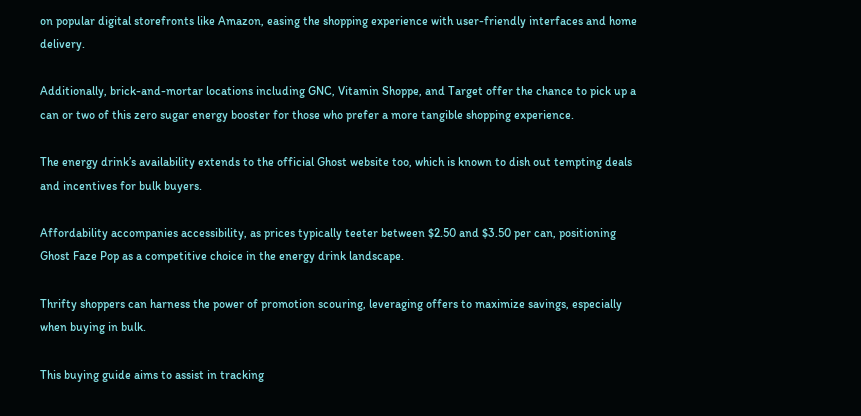on popular digital storefronts like Amazon, easing the shopping experience with user-friendly interfaces and home delivery.

Additionally, brick-and-mortar locations including GNC, Vitamin Shoppe, and Target offer the chance to pick up a can or two of this zero sugar energy booster for those who prefer a more tangible shopping experience.

The energy drink’s availability extends to the official Ghost website too, which is known to dish out tempting deals and incentives for bulk buyers.

Affordability accompanies accessibility, as prices typically teeter between $2.50 and $3.50 per can, positioning Ghost Faze Pop as a competitive choice in the energy drink landscape.

Thrifty shoppers can harness the power of promotion scouring, leveraging offers to maximize savings, especially when buying in bulk.

This buying guide aims to assist in tracking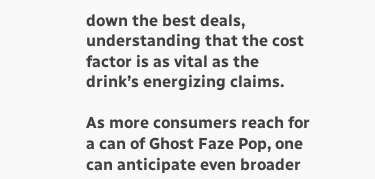down the best deals, understanding that the cost factor is as vital as the drink’s energizing claims.

As more consumers reach for a can of Ghost Faze Pop, one can anticipate even broader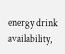energy drink availability,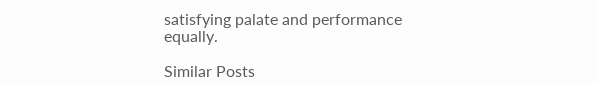satisfying palate and performance equally.

Similar Posts